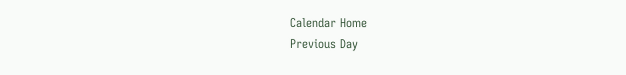Calendar Home
Previous Day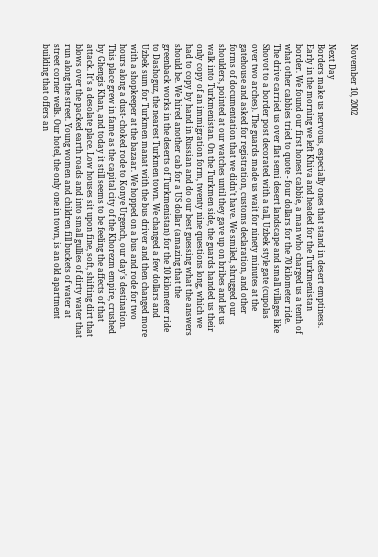November 10, 2002

Next Day
Borders make us nervous, especially ones that stand in desert emptiness. Early in the morning we left Khiva and headed for the Turkmenistan border. We found our first honest cabbie, a man who charged us a tenth of what other cabbies tried to quote - four dollars for the 70 kilometer ride. The drive carried us over flat semi desert landscape and small villages like Shovot to a border post decorated with a tall, Uzbek style gate (cupolas over two arches). The guards made us wait for ninety minutes at the gatehouse and asked for registration, customs declaration, and other forms of documentation that we didn't have. We smiled, shrugged our shoulders, pointed at our watches until they gave up on bribes and let us walk into Turkmenistan. On the Turkmen side, the guards handed us their only copy of an immigration form, twenty nine questions long, which we had to copy by hand in Russian and do our best guessing what the answers should be. We hired another cab for a US dollar (amazing that the greenback works in the deserts of Turkmenistan) for the 10 kilometer ride to Dashoguz, the nearest Turkmen town. We changed a few dollars and Uzbek sum for Turkmen manat with the bus driver and then changed more with a shopkeeper at the bazaar. We hopped on a bus and rode for two hours along a dust- choked rode to Konye Urgench, our day's destination. This place grew in fame as the capital city of the Khorezm empire, crushed by Ghengis Khan, and today it still seems to be feeling the affects of that attack. It's a desolate place. Low houses sit upon fine, soft, shifting dirt that blows over the packed earth roads and into small gullies of dirty water that run along the street. Young women and children fill buckets of water at street corner wells. Our hotel, the only one in town, is an old apartment building that offers an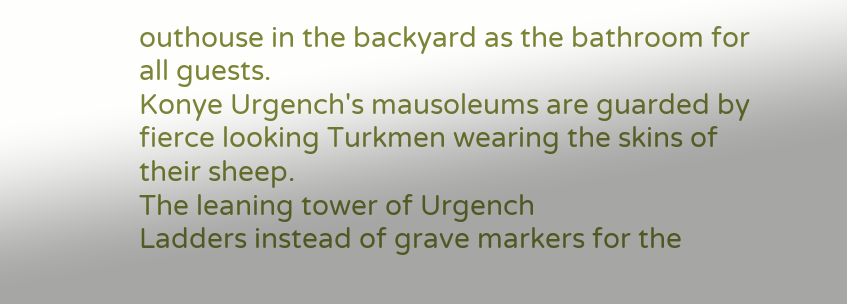outhouse in the backyard as the bathroom for all guests.
Konye Urgench's mausoleums are guarded by fierce looking Turkmen wearing the skins of their sheep.
The leaning tower of Urgench
Ladders instead of grave markers for the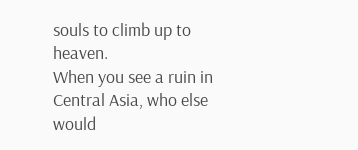souls to climb up to heaven.
When you see a ruin in Central Asia, who else would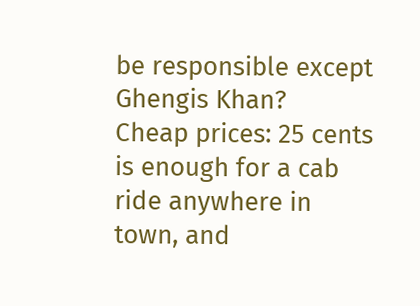be responsible except Ghengis Khan?
Cheap prices: 25 cents is enough for a cab ride anywhere in town, and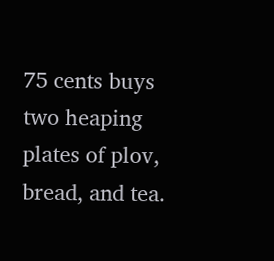75 cents buys two heaping plates of plov, bread, and tea.